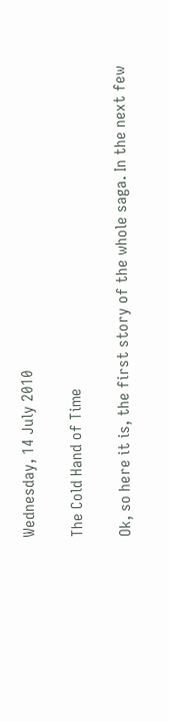Wednesday, 14 July 2010

The Cold Hand of Time

Ok, so here it is, the first story of the whole saga. In the next few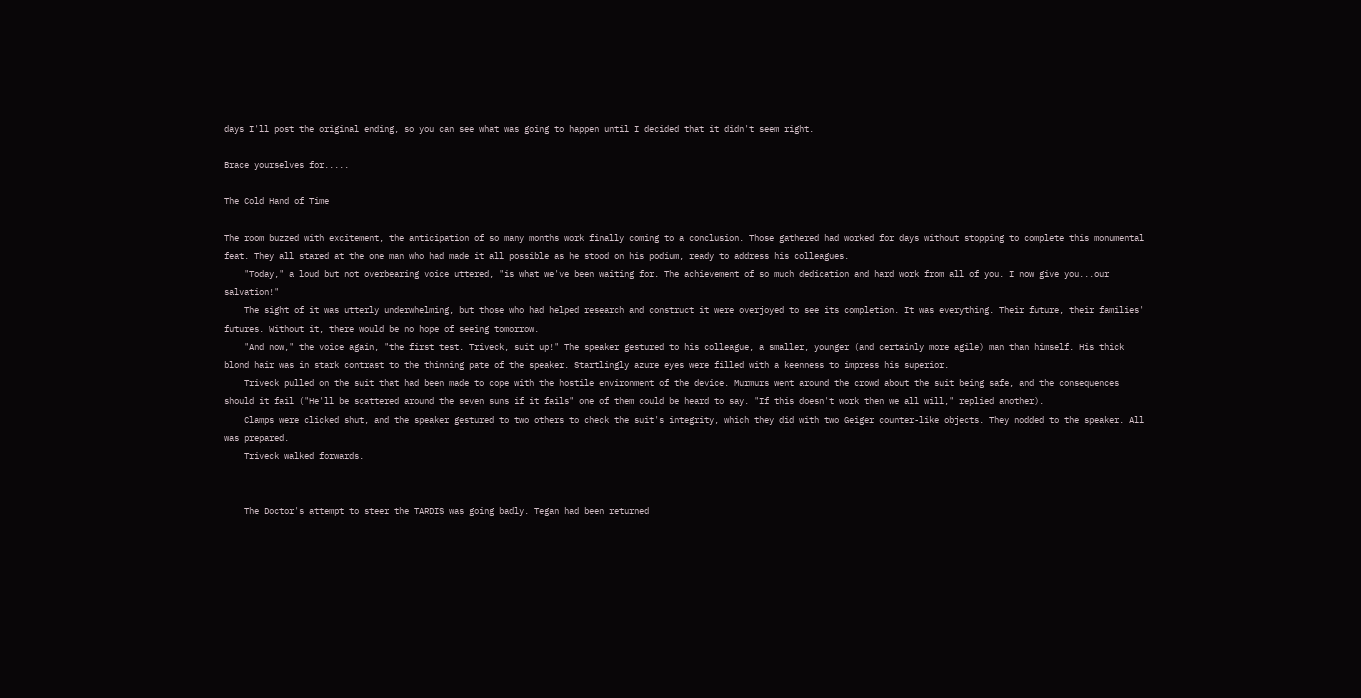days I'll post the original ending, so you can see what was going to happen until I decided that it didn't seem right.

Brace yourselves for.....

The Cold Hand of Time

The room buzzed with excitement, the anticipation of so many months work finally coming to a conclusion. Those gathered had worked for days without stopping to complete this monumental feat. They all stared at the one man who had made it all possible as he stood on his podium, ready to address his colleagues.
    "Today," a loud but not overbearing voice uttered, "is what we've been waiting for. The achievement of so much dedication and hard work from all of you. I now give you...our salvation!"
    The sight of it was utterly underwhelming, but those who had helped research and construct it were overjoyed to see its completion. It was everything. Their future, their families' futures. Without it, there would be no hope of seeing tomorrow.
    "And now," the voice again, "the first test. Triveck, suit up!" The speaker gestured to his colleague, a smaller, younger (and certainly more agile) man than himself. His thick blond hair was in stark contrast to the thinning pate of the speaker. Startlingly azure eyes were filled with a keenness to impress his superior.
    Triveck pulled on the suit that had been made to cope with the hostile environment of the device. Murmurs went around the crowd about the suit being safe, and the consequences should it fail ("He'll be scattered around the seven suns if it fails" one of them could be heard to say. "If this doesn't work then we all will," replied another).
    Clamps were clicked shut, and the speaker gestured to two others to check the suit's integrity, which they did with two Geiger counter-like objects. They nodded to the speaker. All was prepared.
    Triveck walked forwards.


    The Doctor's attempt to steer the TARDIS was going badly. Tegan had been returned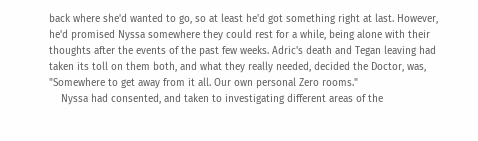back where she'd wanted to go, so at least he'd got something right at last. However, he'd promised Nyssa somewhere they could rest for a while, being alone with their thoughts after the events of the past few weeks. Adric's death and Tegan leaving had taken its toll on them both, and what they really needed, decided the Doctor, was, "Somewhere to get away from it all. Our own personal Zero rooms."
    Nyssa had consented, and taken to investigating different areas of the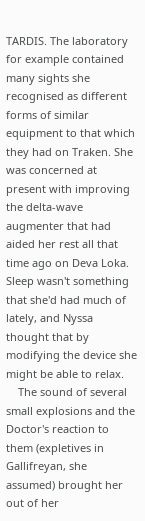TARDIS. The laboratory for example contained many sights she recognised as different forms of similar equipment to that which they had on Traken. She was concerned at present with improving the delta-wave augmenter that had aided her rest all that time ago on Deva Loka. Sleep wasn't something that she'd had much of lately, and Nyssa thought that by modifying the device she might be able to relax.
    The sound of several small explosions and the Doctor's reaction to them (expletives in Gallifreyan, she assumed) brought her out of her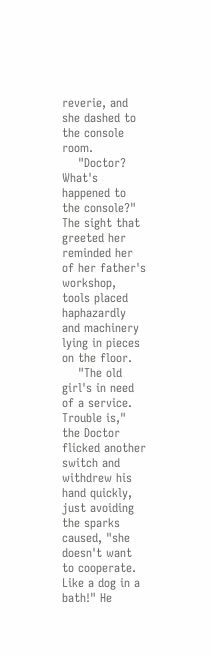reverie, and she dashed to the console room.
    "Doctor? What's happened to the console?" The sight that greeted her reminded her of her father's workshop, tools placed haphazardly and machinery lying in pieces on the floor.
    "The old girl's in need of a service. Trouble is," the Doctor flicked another switch and withdrew his hand quickly, just avoiding the sparks caused, "she doesn't want to cooperate. Like a dog in a bath!" He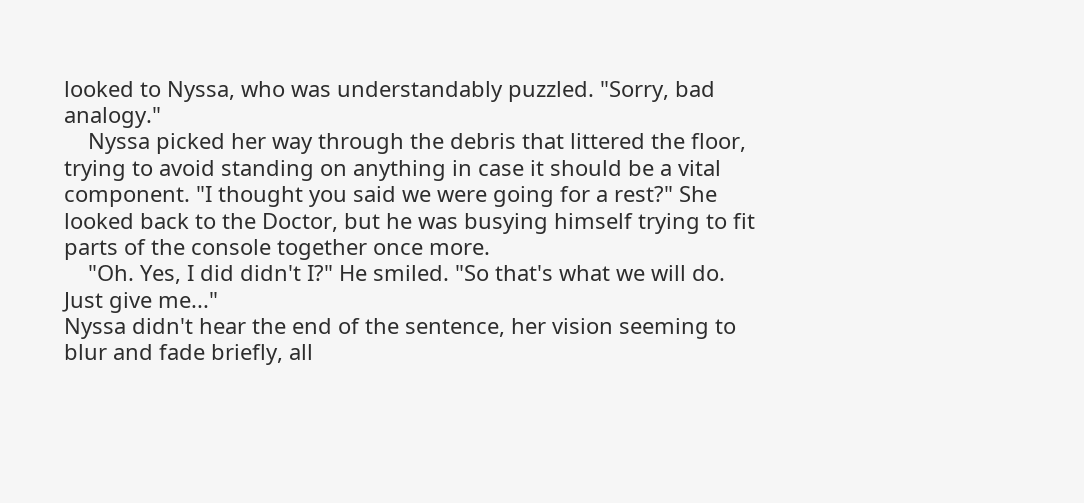looked to Nyssa, who was understandably puzzled. "Sorry, bad analogy."
    Nyssa picked her way through the debris that littered the floor, trying to avoid standing on anything in case it should be a vital component. "I thought you said we were going for a rest?" She looked back to the Doctor, but he was busying himself trying to fit parts of the console together once more.
    "Oh. Yes, I did didn't I?" He smiled. "So that's what we will do. Just give me..."
Nyssa didn't hear the end of the sentence, her vision seeming to blur and fade briefly, all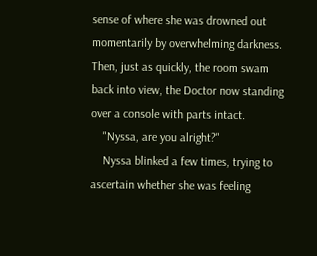sense of where she was drowned out momentarily by overwhelming darkness. Then, just as quickly, the room swam back into view, the Doctor now standing over a console with parts intact.
    "Nyssa, are you alright?"
    Nyssa blinked a few times, trying to ascertain whether she was feeling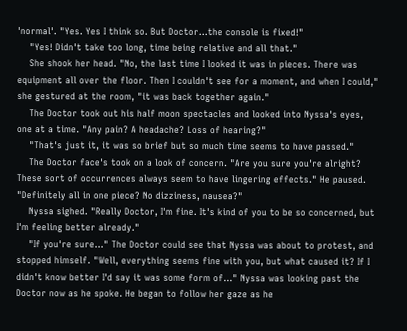'normal'. "Yes. Yes I think so. But Doctor...the console is fixed!"
    "Yes! Didn't take too long, time being relative and all that."
    She shook her head. "No, the last time I looked it was in pieces. There was equipment all over the floor. Then I couldn't see for a moment, and when I could," she gestured at the room, "it was back together again."
    The Doctor took out his half moon spectacles and looked into Nyssa's eyes, one at a time. "Any pain? A headache? Loss of hearing?"
    "That's just it, it was so brief but so much time seems to have passed."
    The Doctor face's took on a look of concern. "Are you sure you're alright? These sort of occurrences always seem to have lingering effects." He paused. "Definitely all in one piece? No dizziness, nausea?"
    Nyssa sighed. "Really Doctor, I'm fine. It's kind of you to be so concerned, but I'm feeling better already."
    "If you're sure..." The Doctor could see that Nyssa was about to protest, and stopped himself. "Well, everything seems fine with you, but what caused it? If I didn't know better I'd say it was some form of..." Nyssa was looking past the Doctor now as he spoke. He began to follow her gaze as he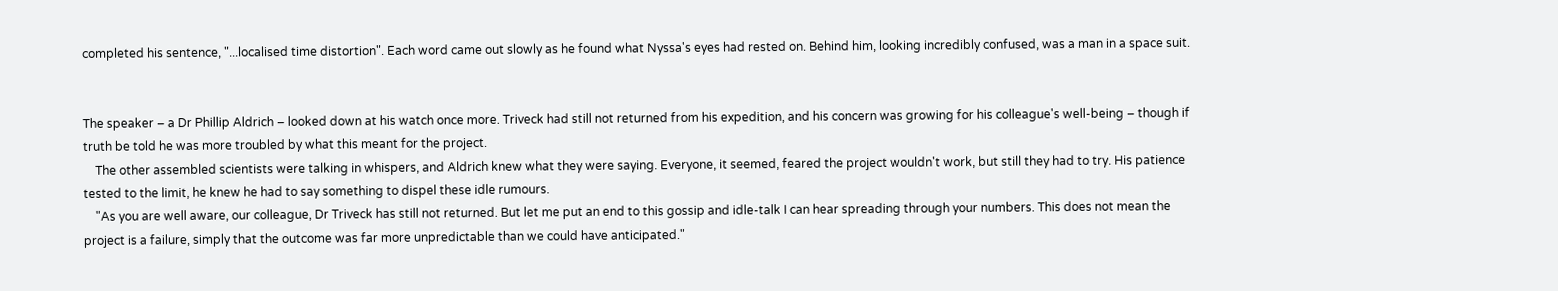completed his sentence, "...localised time distortion". Each word came out slowly as he found what Nyssa's eyes had rested on. Behind him, looking incredibly confused, was a man in a space suit.


The speaker – a Dr Phillip Aldrich – looked down at his watch once more. Triveck had still not returned from his expedition, and his concern was growing for his colleague's well-being – though if truth be told he was more troubled by what this meant for the project.
    The other assembled scientists were talking in whispers, and Aldrich knew what they were saying. Everyone, it seemed, feared the project wouldn't work, but still they had to try. His patience tested to the limit, he knew he had to say something to dispel these idle rumours.
    "As you are well aware, our colleague, Dr Triveck has still not returned. But let me put an end to this gossip and idle-talk I can hear spreading through your numbers. This does not mean the project is a failure, simply that the outcome was far more unpredictable than we could have anticipated."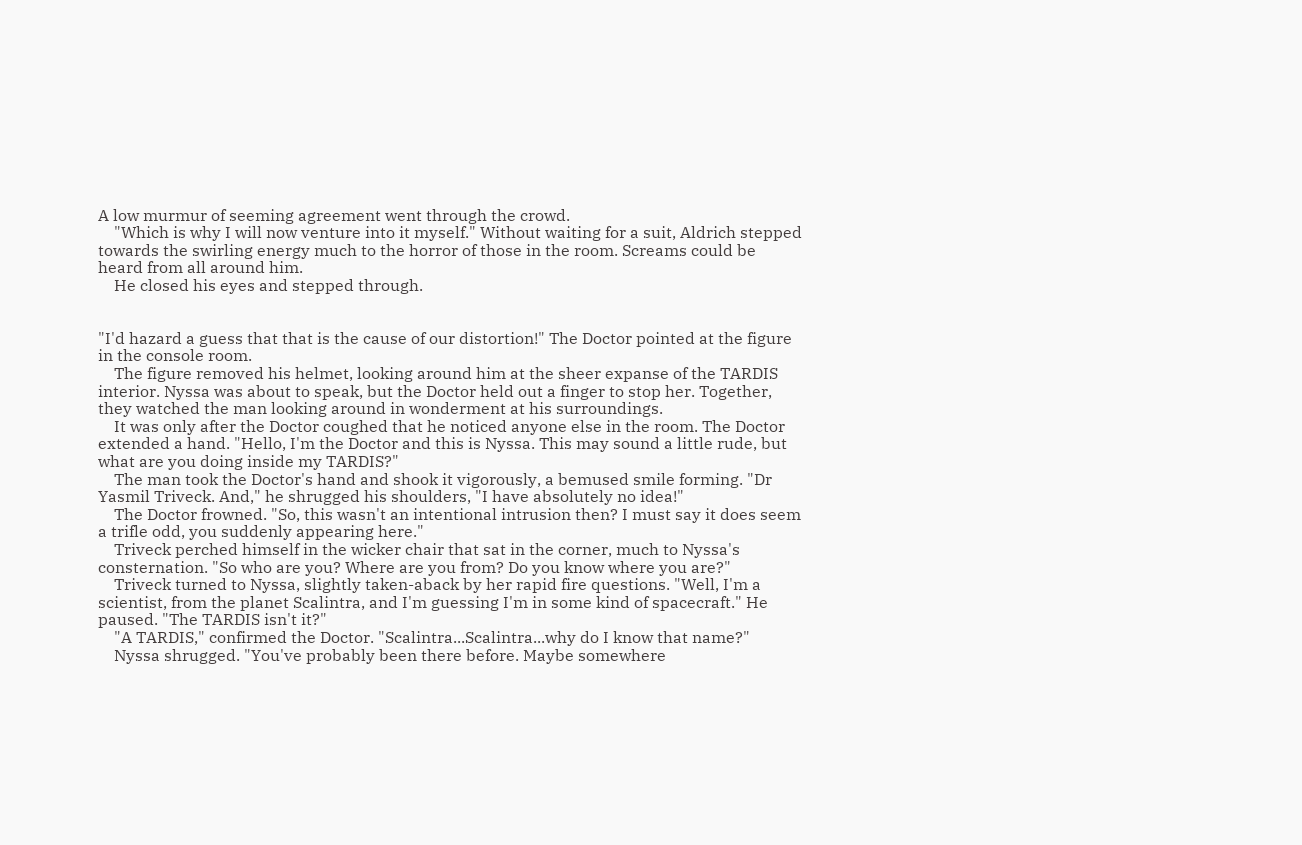A low murmur of seeming agreement went through the crowd.
    "Which is why I will now venture into it myself." Without waiting for a suit, Aldrich stepped towards the swirling energy much to the horror of those in the room. Screams could be heard from all around him.
    He closed his eyes and stepped through.


"I'd hazard a guess that that is the cause of our distortion!" The Doctor pointed at the figure in the console room.
    The figure removed his helmet, looking around him at the sheer expanse of the TARDIS interior. Nyssa was about to speak, but the Doctor held out a finger to stop her. Together, they watched the man looking around in wonderment at his surroundings.
    It was only after the Doctor coughed that he noticed anyone else in the room. The Doctor extended a hand. "Hello, I'm the Doctor and this is Nyssa. This may sound a little rude, but what are you doing inside my TARDIS?"
    The man took the Doctor's hand and shook it vigorously, a bemused smile forming. "Dr Yasmil Triveck. And," he shrugged his shoulders, "I have absolutely no idea!"
    The Doctor frowned. "So, this wasn't an intentional intrusion then? I must say it does seem a trifle odd, you suddenly appearing here."
    Triveck perched himself in the wicker chair that sat in the corner, much to Nyssa's consternation. "So who are you? Where are you from? Do you know where you are?"
    Triveck turned to Nyssa, slightly taken-aback by her rapid fire questions. "Well, I'm a scientist, from the planet Scalintra, and I'm guessing I'm in some kind of spacecraft." He paused. "The TARDIS isn't it?"
    "A TARDIS," confirmed the Doctor. "Scalintra...Scalintra...why do I know that name?"
    Nyssa shrugged. "You've probably been there before. Maybe somewhere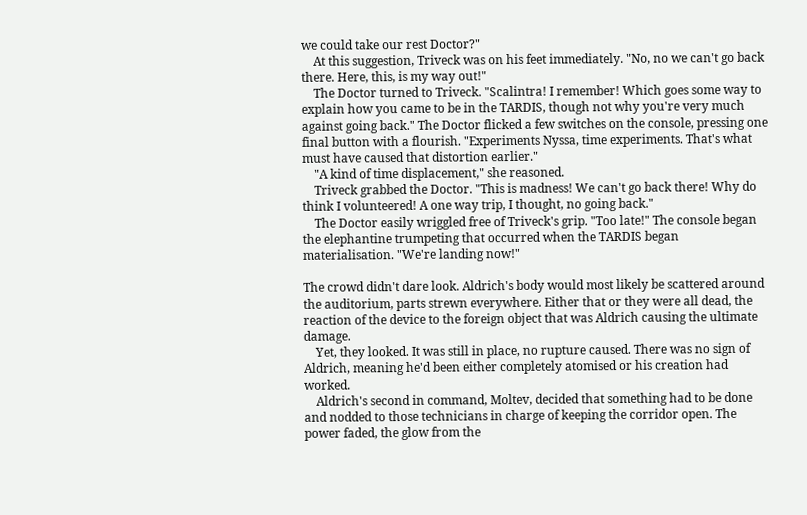we could take our rest Doctor?"
    At this suggestion, Triveck was on his feet immediately. "No, no we can't go back there. Here, this, is my way out!"
    The Doctor turned to Triveck. "Scalintra! I remember! Which goes some way to explain how you came to be in the TARDIS, though not why you're very much against going back." The Doctor flicked a few switches on the console, pressing one final button with a flourish. "Experiments Nyssa, time experiments. That's what must have caused that distortion earlier."
    "A kind of time displacement," she reasoned.
    Triveck grabbed the Doctor. "This is madness! We can't go back there! Why do think I volunteered! A one way trip, I thought, no going back."
    The Doctor easily wriggled free of Triveck's grip. "Too late!" The console began the elephantine trumpeting that occurred when the TARDIS began materialisation. "We're landing now!"

The crowd didn't dare look. Aldrich's body would most likely be scattered around the auditorium, parts strewn everywhere. Either that or they were all dead, the reaction of the device to the foreign object that was Aldrich causing the ultimate damage.
    Yet, they looked. It was still in place, no rupture caused. There was no sign of Aldrich, meaning he'd been either completely atomised or his creation had worked.
    Aldrich's second in command, Moltev, decided that something had to be done and nodded to those technicians in charge of keeping the corridor open. The power faded, the glow from the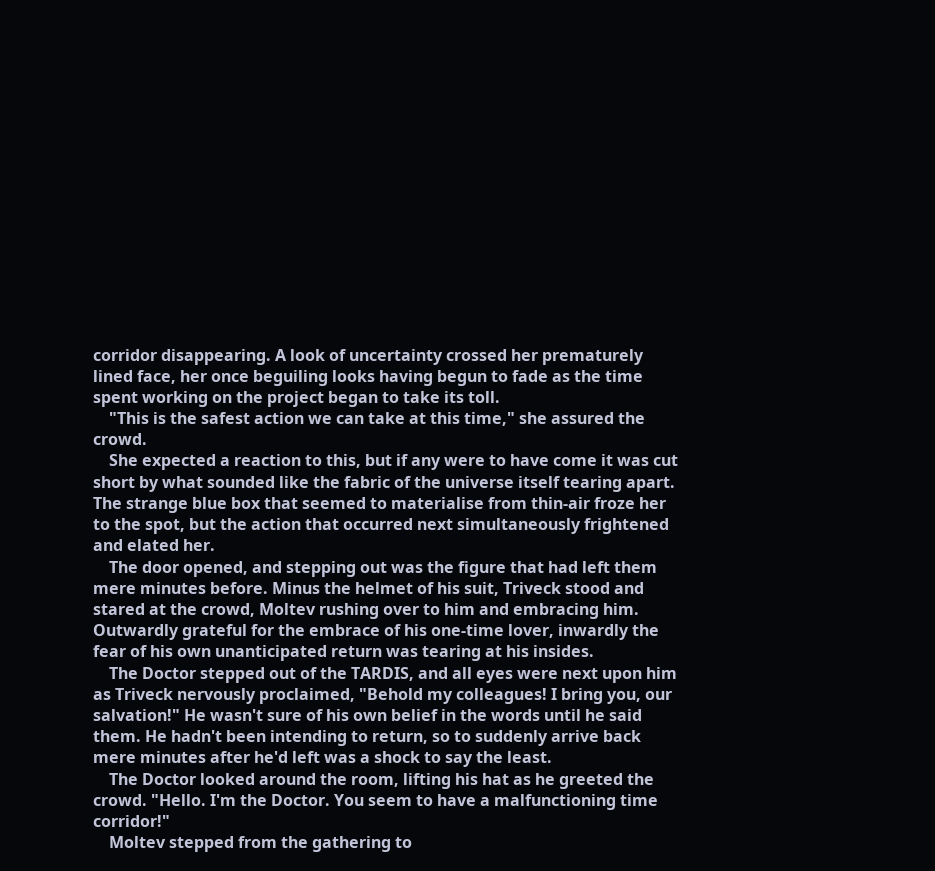corridor disappearing. A look of uncertainty crossed her prematurely lined face, her once beguiling looks having begun to fade as the time spent working on the project began to take its toll.
    "This is the safest action we can take at this time," she assured the crowd.
    She expected a reaction to this, but if any were to have come it was cut short by what sounded like the fabric of the universe itself tearing apart. The strange blue box that seemed to materialise from thin-air froze her to the spot, but the action that occurred next simultaneously frightened and elated her.
    The door opened, and stepping out was the figure that had left them mere minutes before. Minus the helmet of his suit, Triveck stood and stared at the crowd, Moltev rushing over to him and embracing him. Outwardly grateful for the embrace of his one-time lover, inwardly the fear of his own unanticipated return was tearing at his insides.
    The Doctor stepped out of the TARDIS, and all eyes were next upon him as Triveck nervously proclaimed, "Behold my colleagues! I bring you, our salvation!" He wasn't sure of his own belief in the words until he said them. He hadn't been intending to return, so to suddenly arrive back mere minutes after he'd left was a shock to say the least.
    The Doctor looked around the room, lifting his hat as he greeted the crowd. "Hello. I'm the Doctor. You seem to have a malfunctioning time corridor!"
    Moltev stepped from the gathering to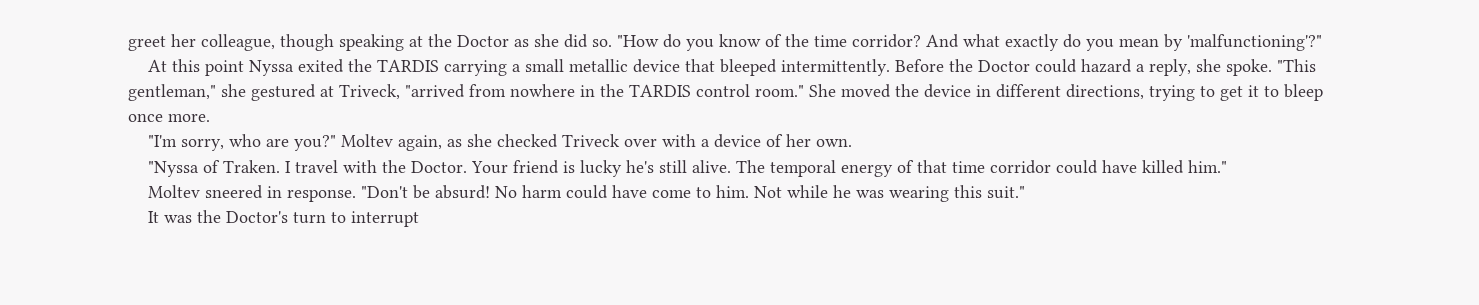greet her colleague, though speaking at the Doctor as she did so. "How do you know of the time corridor? And what exactly do you mean by 'malfunctioning'?"
    At this point Nyssa exited the TARDIS carrying a small metallic device that bleeped intermittently. Before the Doctor could hazard a reply, she spoke. "This gentleman," she gestured at Triveck, "arrived from nowhere in the TARDIS control room." She moved the device in different directions, trying to get it to bleep once more.
    "I'm sorry, who are you?" Moltev again, as she checked Triveck over with a device of her own.
    "Nyssa of Traken. I travel with the Doctor. Your friend is lucky he's still alive. The temporal energy of that time corridor could have killed him."
    Moltev sneered in response. "Don't be absurd! No harm could have come to him. Not while he was wearing this suit."
    It was the Doctor's turn to interrupt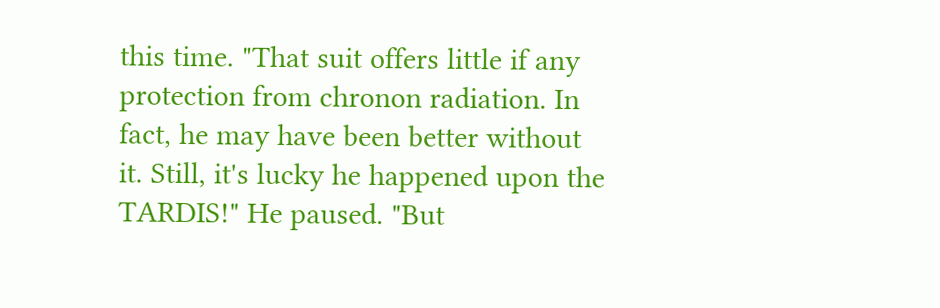this time. "That suit offers little if any protection from chronon radiation. In fact, he may have been better without it. Still, it's lucky he happened upon the TARDIS!" He paused. "But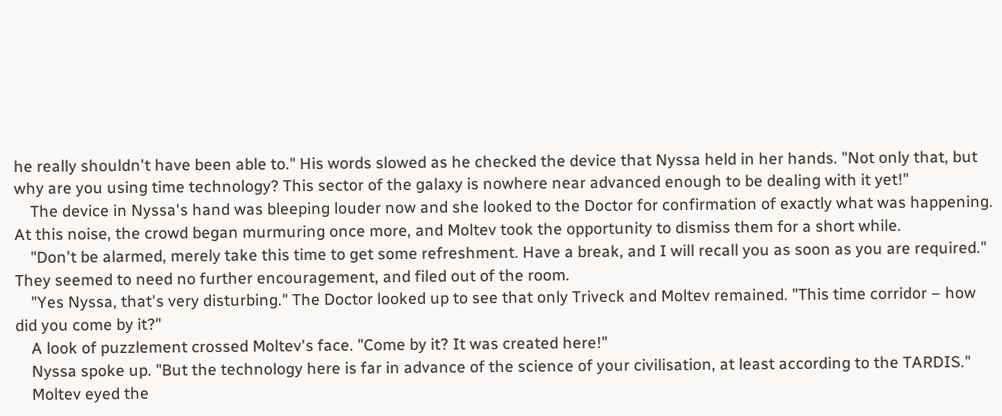he really shouldn't have been able to." His words slowed as he checked the device that Nyssa held in her hands. "Not only that, but why are you using time technology? This sector of the galaxy is nowhere near advanced enough to be dealing with it yet!"
    The device in Nyssa's hand was bleeping louder now and she looked to the Doctor for confirmation of exactly what was happening. At this noise, the crowd began murmuring once more, and Moltev took the opportunity to dismiss them for a short while.
    "Don't be alarmed, merely take this time to get some refreshment. Have a break, and I will recall you as soon as you are required." They seemed to need no further encouragement, and filed out of the room.
    "Yes Nyssa, that's very disturbing." The Doctor looked up to see that only Triveck and Moltev remained. "This time corridor – how did you come by it?"
    A look of puzzlement crossed Moltev's face. "Come by it? It was created here!"
    Nyssa spoke up. "But the technology here is far in advance of the science of your civilisation, at least according to the TARDIS."
    Moltev eyed the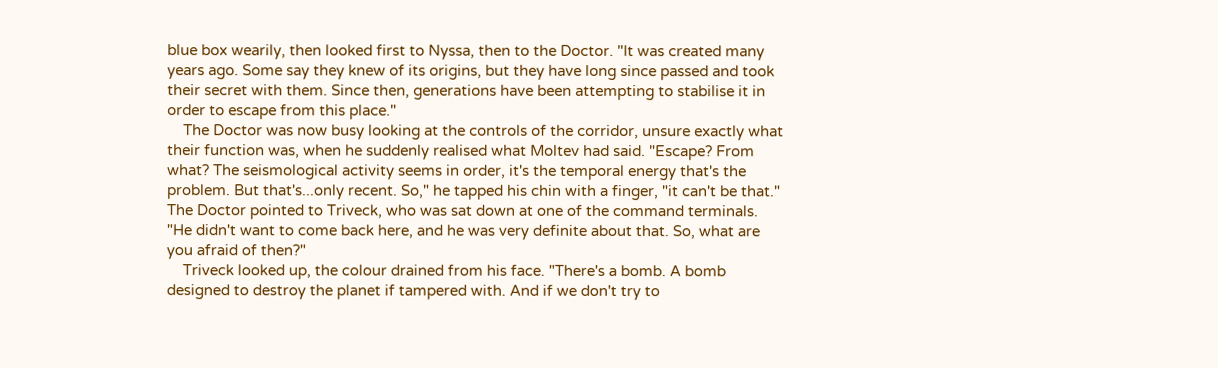blue box wearily, then looked first to Nyssa, then to the Doctor. "It was created many years ago. Some say they knew of its origins, but they have long since passed and took their secret with them. Since then, generations have been attempting to stabilise it in order to escape from this place."
    The Doctor was now busy looking at the controls of the corridor, unsure exactly what their function was, when he suddenly realised what Moltev had said. "Escape? From what? The seismological activity seems in order, it's the temporal energy that's the problem. But that's...only recent. So," he tapped his chin with a finger, "it can't be that." The Doctor pointed to Triveck, who was sat down at one of the command terminals. "He didn't want to come back here, and he was very definite about that. So, what are you afraid of then?"
    Triveck looked up, the colour drained from his face. "There's a bomb. A bomb designed to destroy the planet if tampered with. And if we don't try to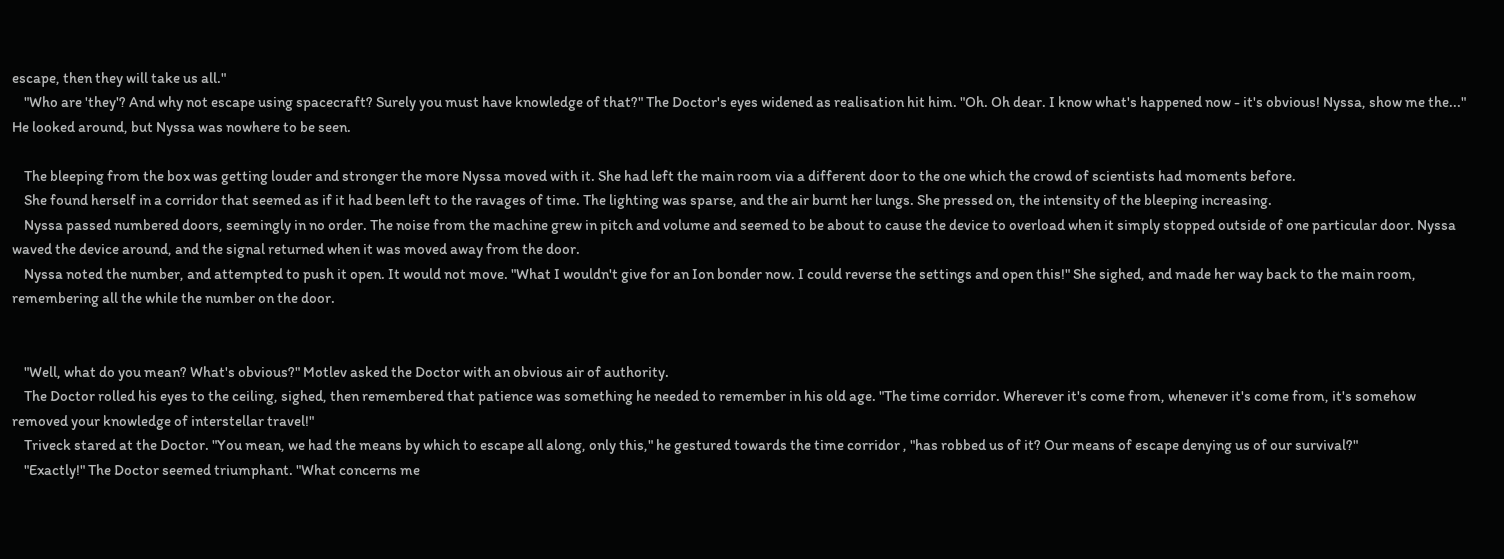escape, then they will take us all."
    "Who are 'they'? And why not escape using spacecraft? Surely you must have knowledge of that?" The Doctor's eyes widened as realisation hit him. "Oh. Oh dear. I know what's happened now - it's obvious! Nyssa, show me the..." He looked around, but Nyssa was nowhere to be seen.

    The bleeping from the box was getting louder and stronger the more Nyssa moved with it. She had left the main room via a different door to the one which the crowd of scientists had moments before.
    She found herself in a corridor that seemed as if it had been left to the ravages of time. The lighting was sparse, and the air burnt her lungs. She pressed on, the intensity of the bleeping increasing.
    Nyssa passed numbered doors, seemingly in no order. The noise from the machine grew in pitch and volume and seemed to be about to cause the device to overload when it simply stopped outside of one particular door. Nyssa waved the device around, and the signal returned when it was moved away from the door.
    Nyssa noted the number, and attempted to push it open. It would not move. "What I wouldn't give for an Ion bonder now. I could reverse the settings and open this!" She sighed, and made her way back to the main room, remembering all the while the number on the door.


    "Well, what do you mean? What's obvious?" Motlev asked the Doctor with an obvious air of authority.
    The Doctor rolled his eyes to the ceiling, sighed, then remembered that patience was something he needed to remember in his old age. "The time corridor. Wherever it's come from, whenever it's come from, it's somehow removed your knowledge of interstellar travel!"
    Triveck stared at the Doctor. "You mean, we had the means by which to escape all along, only this," he gestured towards the time corridor , "has robbed us of it? Our means of escape denying us of our survival?"
    "Exactly!" The Doctor seemed triumphant. "What concerns me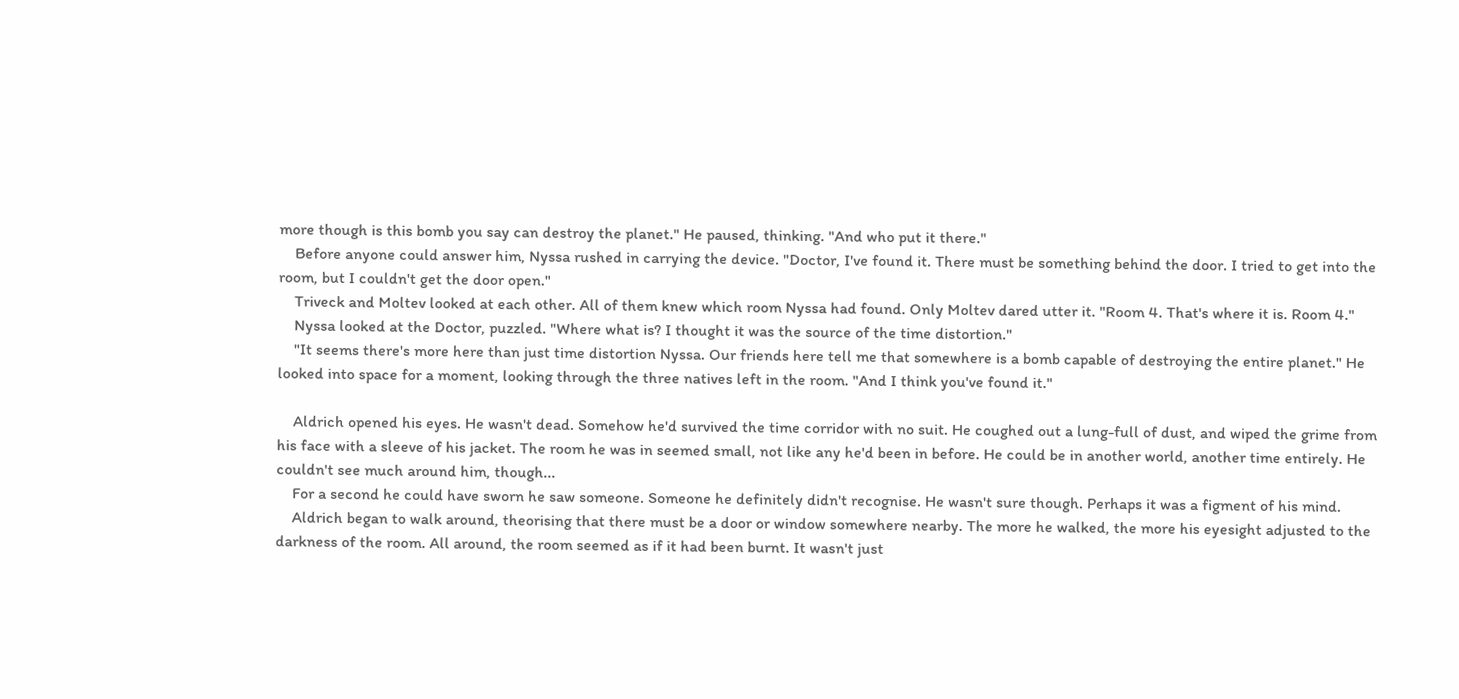more though is this bomb you say can destroy the planet." He paused, thinking. "And who put it there."
    Before anyone could answer him, Nyssa rushed in carrying the device. "Doctor, I've found it. There must be something behind the door. I tried to get into the room, but I couldn't get the door open."
    Triveck and Moltev looked at each other. All of them knew which room Nyssa had found. Only Moltev dared utter it. "Room 4. That's where it is. Room 4."
    Nyssa looked at the Doctor, puzzled. "Where what is? I thought it was the source of the time distortion."
    "It seems there's more here than just time distortion Nyssa. Our friends here tell me that somewhere is a bomb capable of destroying the entire planet." He looked into space for a moment, looking through the three natives left in the room. "And I think you've found it."

    Aldrich opened his eyes. He wasn't dead. Somehow he'd survived the time corridor with no suit. He coughed out a lung-full of dust, and wiped the grime from his face with a sleeve of his jacket. The room he was in seemed small, not like any he'd been in before. He could be in another world, another time entirely. He couldn't see much around him, though...
    For a second he could have sworn he saw someone. Someone he definitely didn't recognise. He wasn't sure though. Perhaps it was a figment of his mind.
    Aldrich began to walk around, theorising that there must be a door or window somewhere nearby. The more he walked, the more his eyesight adjusted to the darkness of the room. All around, the room seemed as if it had been burnt. It wasn't just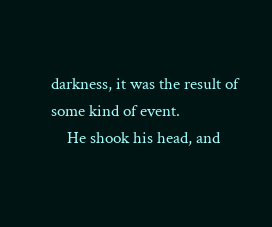darkness, it was the result of some kind of event.
    He shook his head, and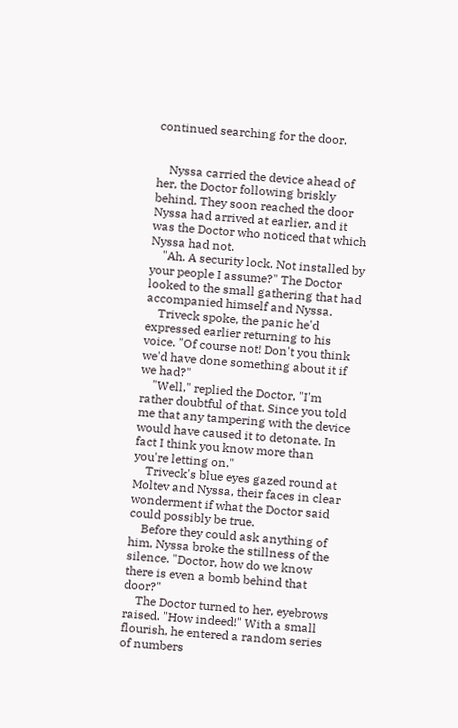continued searching for the door.


    Nyssa carried the device ahead of her, the Doctor following briskly behind. They soon reached the door Nyssa had arrived at earlier, and it was the Doctor who noticed that which Nyssa had not.
    "Ah. A security lock. Not installed by your people I assume?" The Doctor looked to the small gathering that had accompanied himself and Nyssa.
    Triveck spoke, the panic he'd expressed earlier returning to his voice. "Of course not! Don't you think we'd have done something about it if we had?"
    "Well," replied the Doctor, "I'm rather doubtful of that. Since you told me that any tampering with the device would have caused it to detonate. In fact I think you know more than you're letting on."
    Triveck's blue eyes gazed round at Moltev and Nyssa, their faces in clear wonderment if what the Doctor said could possibly be true.
    Before they could ask anything of him, Nyssa broke the stillness of the silence. "Doctor, how do we know there is even a bomb behind that door?"
    The Doctor turned to her, eyebrows raised. "How indeed!" With a small flourish, he entered a random series of numbers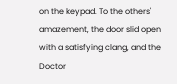on the keypad. To the others' amazement, the door slid open with a satisfying clang, and the Doctor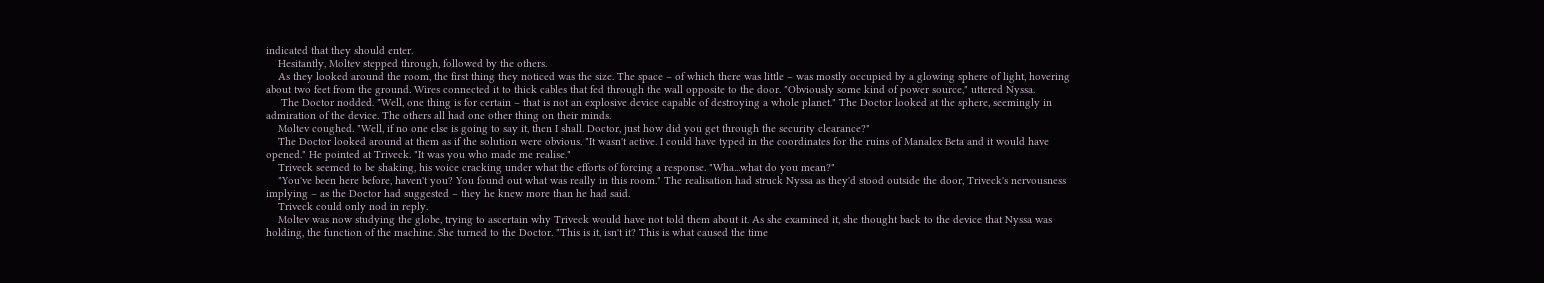indicated that they should enter.
    Hesitantly, Moltev stepped through, followed by the others.
    As they looked around the room, the first thing they noticed was the size. The space – of which there was little – was mostly occupied by a glowing sphere of light, hovering about two feet from the ground. Wires connected it to thick cables that fed through the wall opposite to the door. "Obviously some kind of power source," uttered Nyssa.
     The Doctor nodded. "Well, one thing is for certain – that is not an explosive device capable of destroying a whole planet." The Doctor looked at the sphere, seemingly in admiration of the device. The others all had one other thing on their minds.
    Moltev coughed. "Well, if no one else is going to say it, then I shall. Doctor, just how did you get through the security clearance?"
    The Doctor looked around at them as if the solution were obvious. "It wasn't active. I could have typed in the coordinates for the ruins of Manalex Beta and it would have opened." He pointed at Triveck. "It was you who made me realise."
    Triveck seemed to be shaking, his voice cracking under what the efforts of forcing a response. "Wha...what do you mean?"
    "You've been here before, haven't you? You found out what was really in this room." The realisation had struck Nyssa as they'd stood outside the door, Triveck's nervousness implying – as the Doctor had suggested – they he knew more than he had said.
    Triveck could only nod in reply.
    Moltev was now studying the globe, trying to ascertain why Triveck would have not told them about it. As she examined it, she thought back to the device that Nyssa was holding, the function of the machine. She turned to the Doctor. "This is it, isn't it? This is what caused the time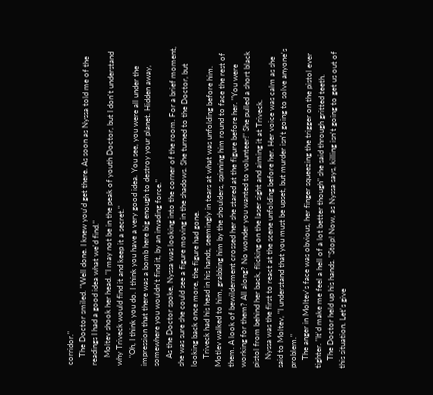corridor."
    The Doctor smiled. "Well done. I knew you'd get there. As soon as Nyssa told me of the readings I had a good idea what we'd find."
    Moltev shook her head. "I may not be in the peak of youth Doctor, but I don't understand why Triveck would find it and keep it a secret."
    "Oh, I think you do. I think you have a very good idea. You see, you were all under the impression that there was a bomb here big enough to destroy your planet. Hidden away, somewhere you wouldn't find it, by an invading force."
    As the Doctor spoke, Nyssa was looking into the corner of the room. For a brief moment, she was sure she could see a figure moving in the shadows. She turned to the Doctor, but looking back once more, the figure had gone.
    Triveck had his head in his hands, seemingly in tears at what was unfolding before him. Motlev walked to him, grabbing him by the shoulders, spinning him round to face the rest of them. A look of bewilderment crossed her she stared at the figure before her. "You were working for them? All along? No wonder you wanted to volunteer!" She pulled a short black pistol from behind her back, flicking on the laser sight and aiming it at Triveck.
    Nyssa was the first to react at the scene unfolding before her. Her voice was calm as she said to Moltev, "I understand that you must be upset, but murder isn't going to solve anyone's problem."
    The anger in Moltev's face was obvious, her finger squeezing the trigger on the pistol ever tighter. "It'd make me feel a hell of a lot better though" she said through gritted teeth.
    The Doctor held up his hands. "Stop! Now, as Nyssa says, killing isn't going to get us out of this situation. Let's give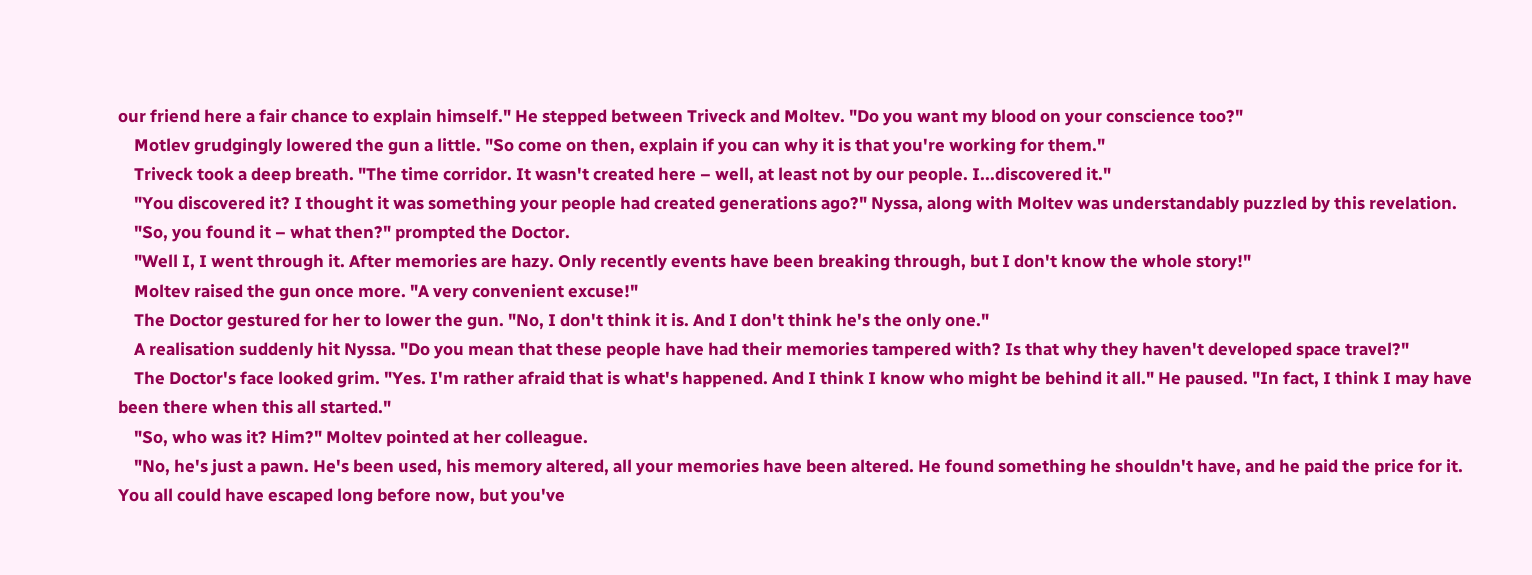our friend here a fair chance to explain himself." He stepped between Triveck and Moltev. "Do you want my blood on your conscience too?"
    Motlev grudgingly lowered the gun a little. "So come on then, explain if you can why it is that you're working for them."
    Triveck took a deep breath. "The time corridor. It wasn't created here – well, at least not by our people. I...discovered it."
    "You discovered it? I thought it was something your people had created generations ago?" Nyssa, along with Moltev was understandably puzzled by this revelation.
    "So, you found it – what then?" prompted the Doctor.
    "Well I, I went through it. After memories are hazy. Only recently events have been breaking through, but I don't know the whole story!"
    Moltev raised the gun once more. "A very convenient excuse!"
    The Doctor gestured for her to lower the gun. "No, I don't think it is. And I don't think he's the only one."
    A realisation suddenly hit Nyssa. "Do you mean that these people have had their memories tampered with? Is that why they haven't developed space travel?"
    The Doctor's face looked grim. "Yes. I'm rather afraid that is what's happened. And I think I know who might be behind it all." He paused. "In fact, I think I may have been there when this all started."
    "So, who was it? Him?" Moltev pointed at her colleague.
    "No, he's just a pawn. He's been used, his memory altered, all your memories have been altered. He found something he shouldn't have, and he paid the price for it. You all could have escaped long before now, but you've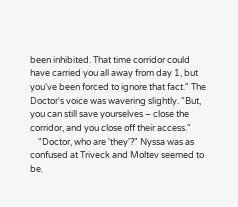been inhibited. That time corridor could have carried you all away from day 1, but you've been forced to ignore that fact." The Doctor's voice was wavering slightly. "But, you can still save yourselves – close the corridor, and you close off their access."
    "Doctor, who are 'they'?" Nyssa was as confused at Triveck and Moltev seemed to be.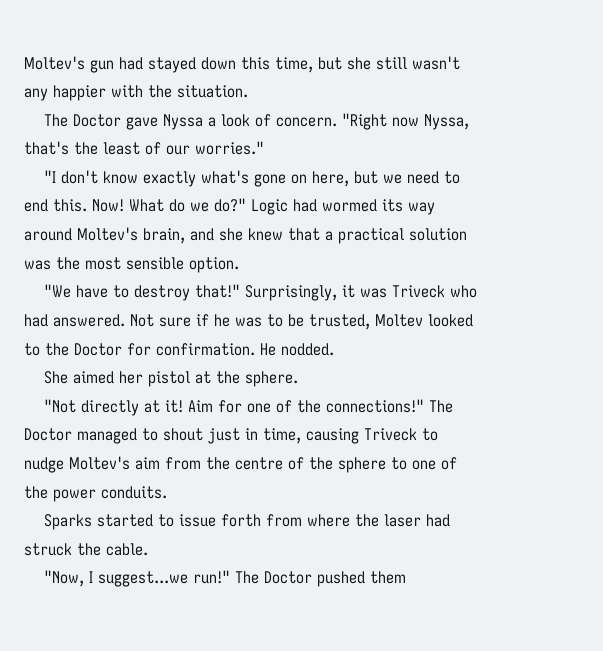Moltev's gun had stayed down this time, but she still wasn't any happier with the situation.
    The Doctor gave Nyssa a look of concern. "Right now Nyssa, that's the least of our worries."
    "I don't know exactly what's gone on here, but we need to end this. Now! What do we do?" Logic had wormed its way around Moltev's brain, and she knew that a practical solution was the most sensible option.
    "We have to destroy that!" Surprisingly, it was Triveck who had answered. Not sure if he was to be trusted, Moltev looked to the Doctor for confirmation. He nodded.
    She aimed her pistol at the sphere.
    "Not directly at it! Aim for one of the connections!" The Doctor managed to shout just in time, causing Triveck to nudge Moltev's aim from the centre of the sphere to one of the power conduits.
    Sparks started to issue forth from where the laser had struck the cable.
    "Now, I suggest...we run!" The Doctor pushed them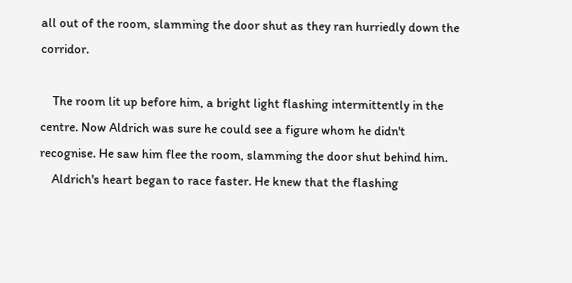all out of the room, slamming the door shut as they ran hurriedly down the corridor.

    The room lit up before him, a bright light flashing intermittently in the centre. Now Aldrich was sure he could see a figure whom he didn't recognise. He saw him flee the room, slamming the door shut behind him.
    Aldrich's heart began to race faster. He knew that the flashing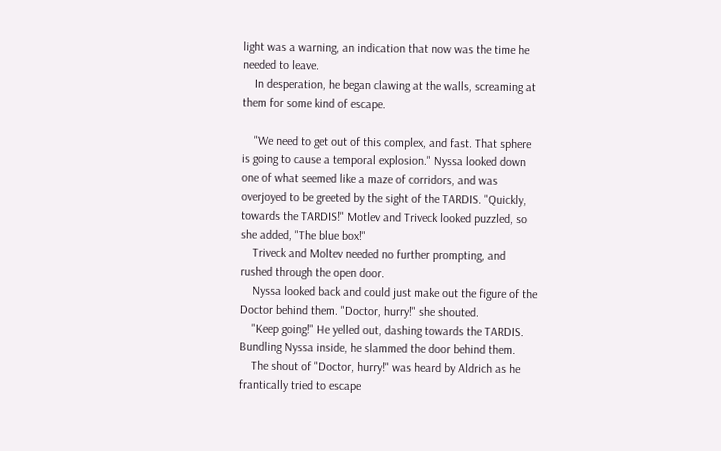light was a warning, an indication that now was the time he needed to leave.
    In desperation, he began clawing at the walls, screaming at them for some kind of escape.

    "We need to get out of this complex, and fast. That sphere is going to cause a temporal explosion." Nyssa looked down one of what seemed like a maze of corridors, and was overjoyed to be greeted by the sight of the TARDIS. "Quickly, towards the TARDIS!" Motlev and Triveck looked puzzled, so she added, "The blue box!"
    Triveck and Moltev needed no further prompting, and rushed through the open door.
    Nyssa looked back and could just make out the figure of the Doctor behind them. "Doctor, hurry!" she shouted.
    "Keep going!" He yelled out, dashing towards the TARDIS. Bundling Nyssa inside, he slammed the door behind them.
    The shout of "Doctor, hurry!" was heard by Aldrich as he frantically tried to escape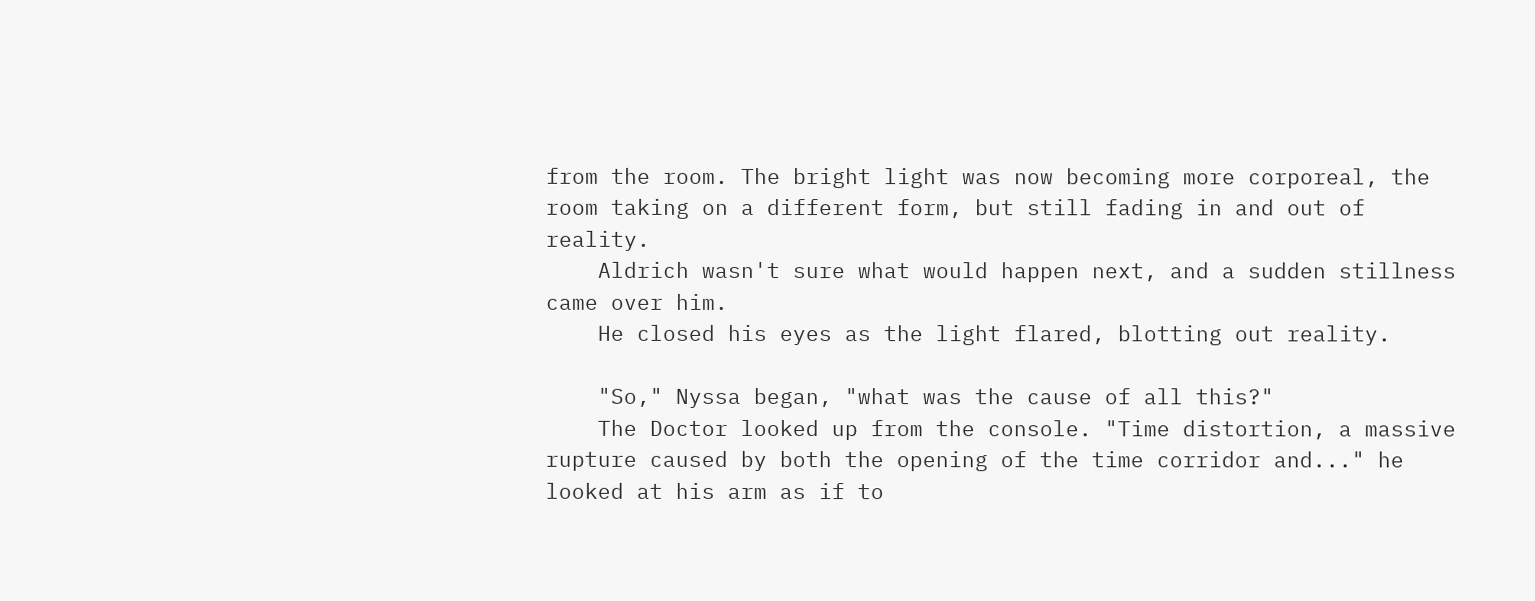from the room. The bright light was now becoming more corporeal, the room taking on a different form, but still fading in and out of reality.
    Aldrich wasn't sure what would happen next, and a sudden stillness came over him.
    He closed his eyes as the light flared, blotting out reality.

    "So," Nyssa began, "what was the cause of all this?"
    The Doctor looked up from the console. "Time distortion, a massive rupture caused by both the opening of the time corridor and..." he looked at his arm as if to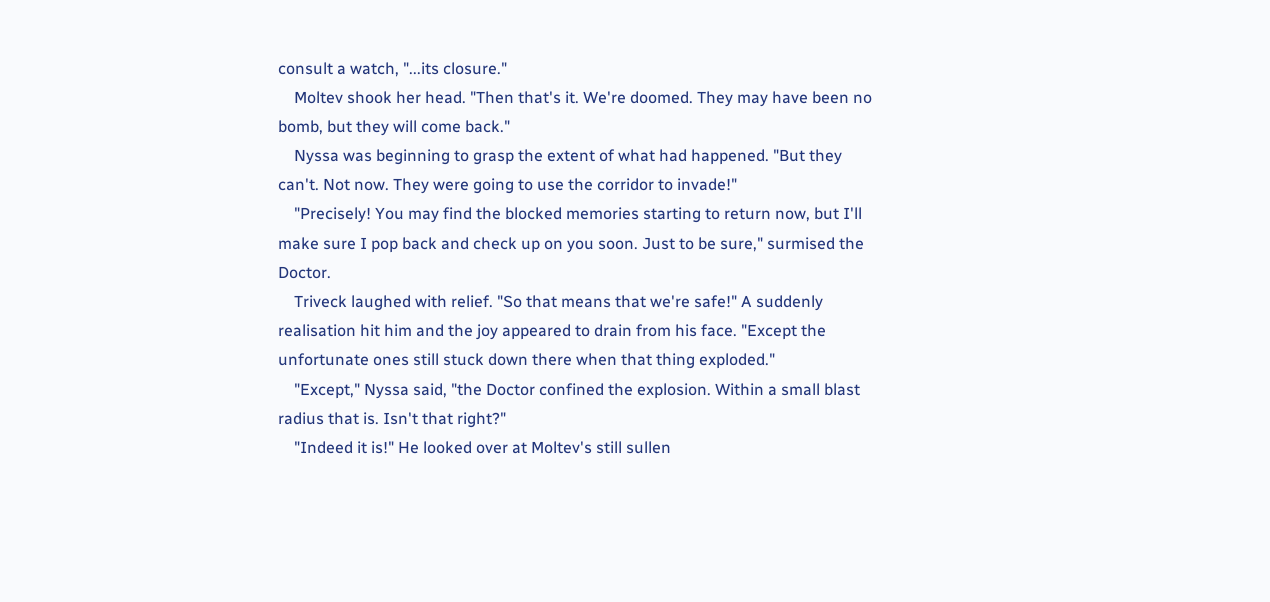consult a watch, "...its closure."
    Moltev shook her head. "Then that's it. We're doomed. They may have been no bomb, but they will come back."
    Nyssa was beginning to grasp the extent of what had happened. "But they can't. Not now. They were going to use the corridor to invade!"
    "Precisely! You may find the blocked memories starting to return now, but I'll make sure I pop back and check up on you soon. Just to be sure," surmised the Doctor.
    Triveck laughed with relief. "So that means that we're safe!" A suddenly realisation hit him and the joy appeared to drain from his face. "Except the unfortunate ones still stuck down there when that thing exploded."
    "Except," Nyssa said, "the Doctor confined the explosion. Within a small blast radius that is. Isn't that right?"
    "Indeed it is!" He looked over at Moltev's still sullen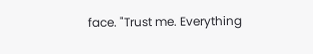face. "Trust me. Everything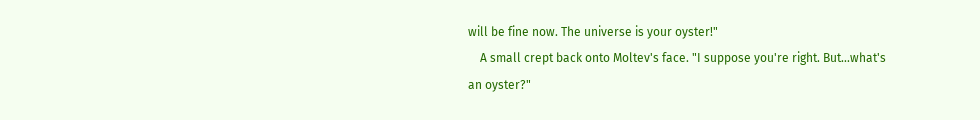will be fine now. The universe is your oyster!"
    A small crept back onto Moltev's face. "I suppose you're right. But...what's an oyster?"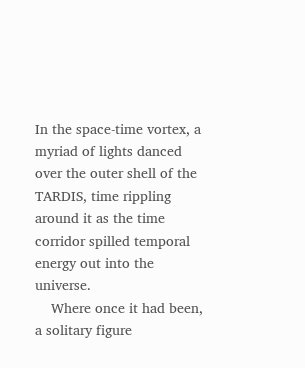In the space-time vortex, a myriad of lights danced over the outer shell of the TARDIS, time rippling around it as the time corridor spilled temporal energy out into the universe.
    Where once it had been, a solitary figure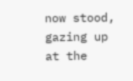now stood, gazing up at the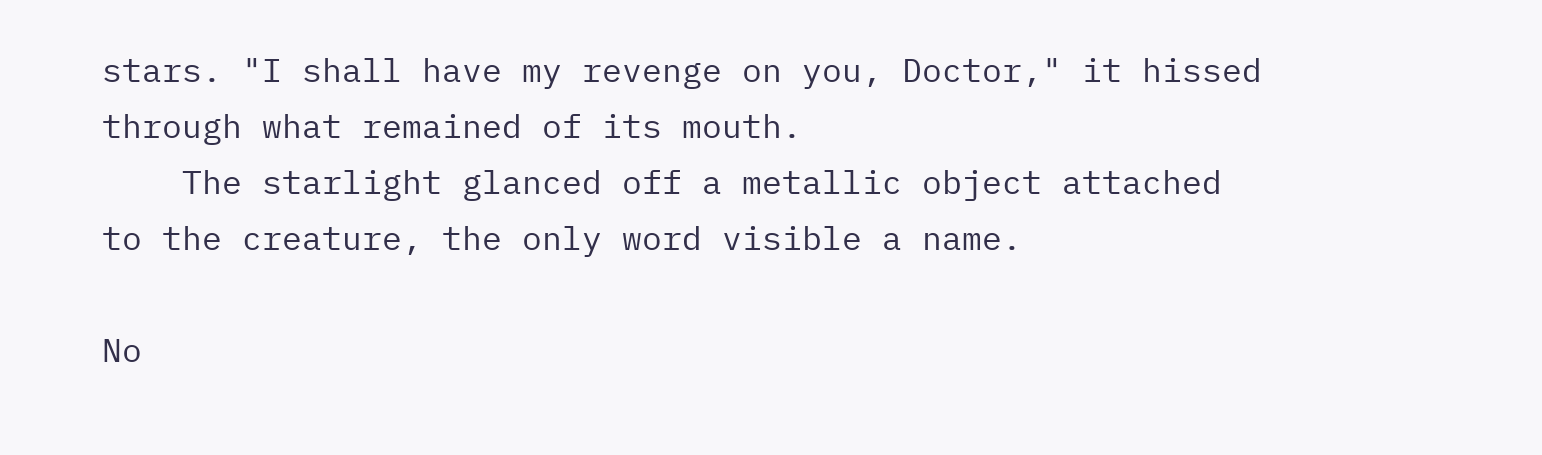stars. "I shall have my revenge on you, Doctor," it hissed through what remained of its mouth.
    The starlight glanced off a metallic object attached to the creature, the only word visible a name.

No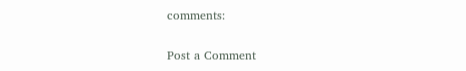comments:

Post a Comment